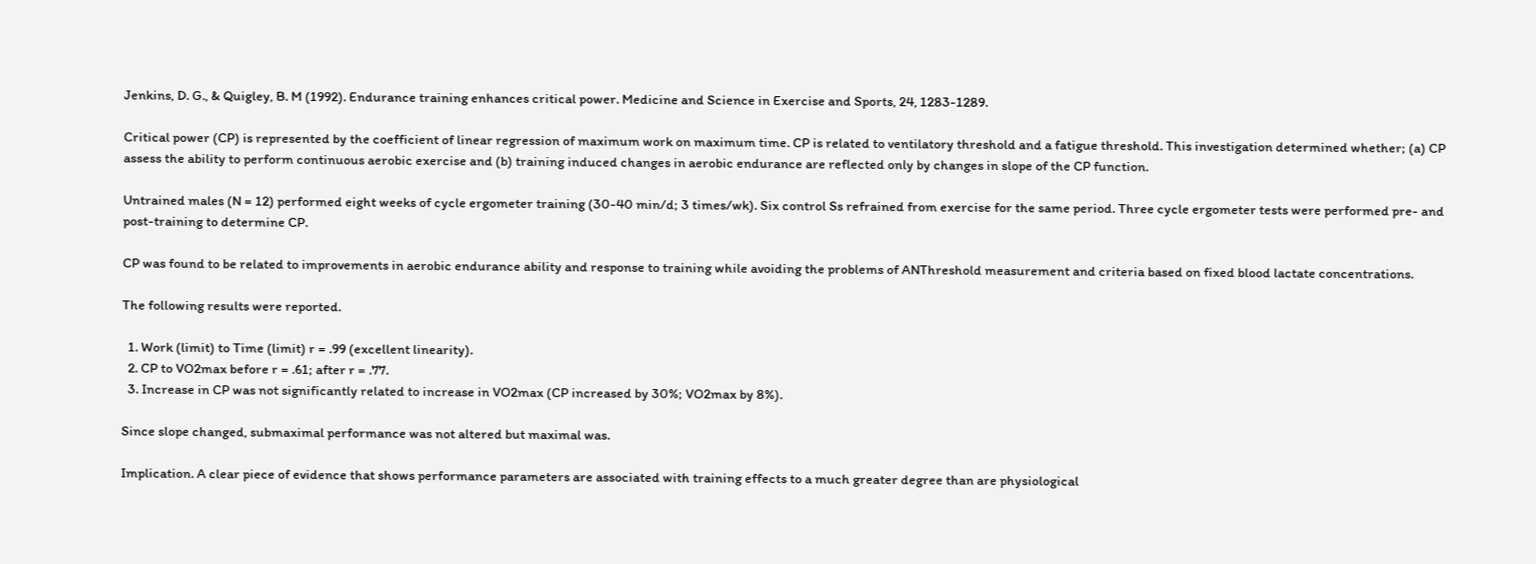Jenkins, D. G., & Quigley, B. M (1992). Endurance training enhances critical power. Medicine and Science in Exercise and Sports, 24, 1283-1289.

Critical power (CP) is represented by the coefficient of linear regression of maximum work on maximum time. CP is related to ventilatory threshold and a fatigue threshold. This investigation determined whether; (a) CP assess the ability to perform continuous aerobic exercise and (b) training induced changes in aerobic endurance are reflected only by changes in slope of the CP function.

Untrained males (N = 12) performed eight weeks of cycle ergometer training (30-40 min/d; 3 times/wk). Six control Ss refrained from exercise for the same period. Three cycle ergometer tests were performed pre- and post-training to determine CP.

CP was found to be related to improvements in aerobic endurance ability and response to training while avoiding the problems of ANThreshold measurement and criteria based on fixed blood lactate concentrations.

The following results were reported.

  1. Work (limit) to Time (limit) r = .99 (excellent linearity).
  2. CP to VO2max before r = .61; after r = .77.
  3. Increase in CP was not significantly related to increase in VO2max (CP increased by 30%; VO2max by 8%).

Since slope changed, submaximal performance was not altered but maximal was.

Implication. A clear piece of evidence that shows performance parameters are associated with training effects to a much greater degree than are physiological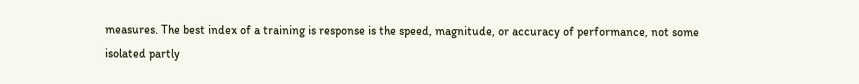measures. The best index of a training is response is the speed, magnitude, or accuracy of performance, not some isolated partly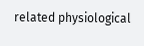related physiological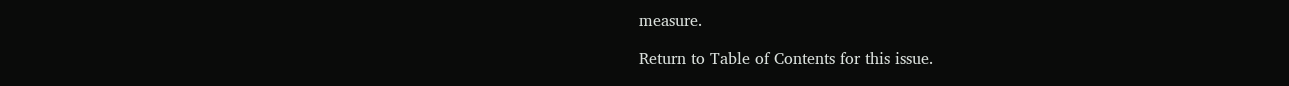measure.

Return to Table of Contents for this issue.